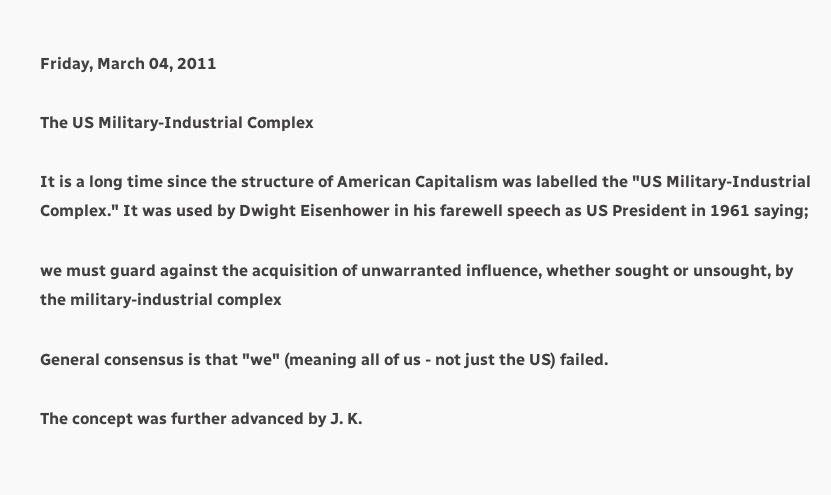Friday, March 04, 2011

The US Military-Industrial Complex

It is a long time since the structure of American Capitalism was labelled the "US Military-Industrial Complex." It was used by Dwight Eisenhower in his farewell speech as US President in 1961 saying;

we must guard against the acquisition of unwarranted influence, whether sought or unsought, by the military-industrial complex

General consensus is that "we" (meaning all of us - not just the US) failed.

The concept was further advanced by J. K.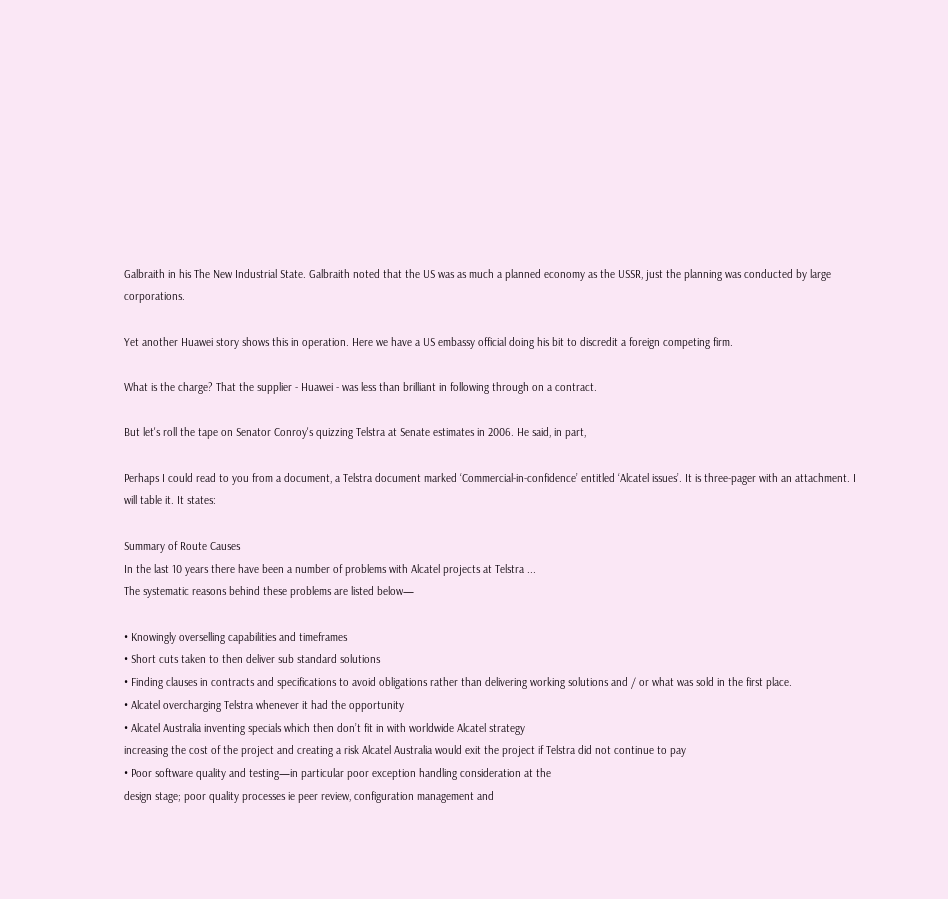Galbraith in his The New Industrial State. Galbraith noted that the US was as much a planned economy as the USSR, just the planning was conducted by large corporations.

Yet another Huawei story shows this in operation. Here we have a US embassy official doing his bit to discredit a foreign competing firm.

What is the charge? That the supplier - Huawei - was less than brilliant in following through on a contract.

But let's roll the tape on Senator Conroy's quizzing Telstra at Senate estimates in 2006. He said, in part,

Perhaps I could read to you from a document, a Telstra document marked ‘Commercial-in-confidence’ entitled ‘Alcatel issues’. It is three-pager with an attachment. I will table it. It states:

Summary of Route Causes
In the last 10 years there have been a number of problems with Alcatel projects at Telstra ...
The systematic reasons behind these problems are listed below—

• Knowingly overselling capabilities and timeframes
• Short cuts taken to then deliver sub standard solutions
• Finding clauses in contracts and specifications to avoid obligations rather than delivering working solutions and / or what was sold in the first place.
• Alcatel overcharging Telstra whenever it had the opportunity
• Alcatel Australia inventing specials which then don’t fit in with worldwide Alcatel strategy
increasing the cost of the project and creating a risk Alcatel Australia would exit the project if Telstra did not continue to pay
• Poor software quality and testing—in particular poor exception handling consideration at the
design stage; poor quality processes ie peer review, configuration management and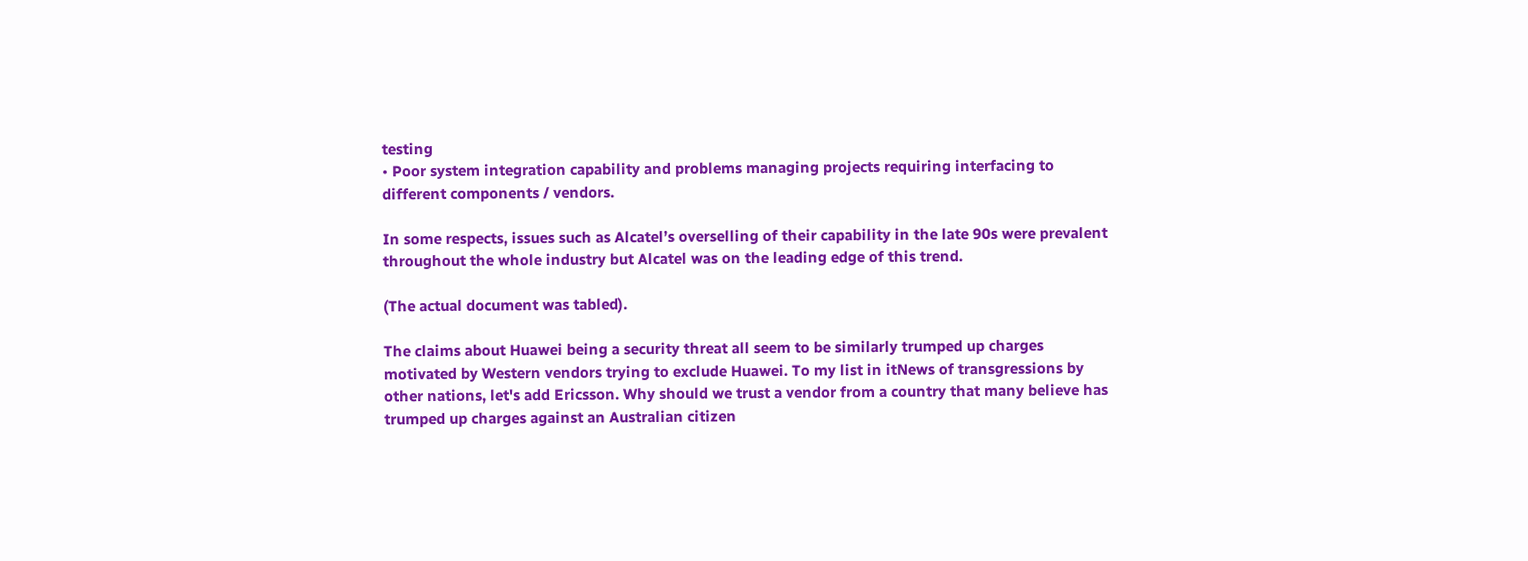testing
• Poor system integration capability and problems managing projects requiring interfacing to
different components / vendors.

In some respects, issues such as Alcatel’s overselling of their capability in the late 90s were prevalent throughout the whole industry but Alcatel was on the leading edge of this trend.

(The actual document was tabled).

The claims about Huawei being a security threat all seem to be similarly trumped up charges motivated by Western vendors trying to exclude Huawei. To my list in itNews of transgressions by other nations, let's add Ericsson. Why should we trust a vendor from a country that many believe has trumped up charges against an Australian citizen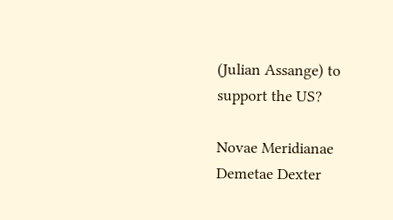(Julian Assange) to support the US?

Novae Meridianae Demetae Dexter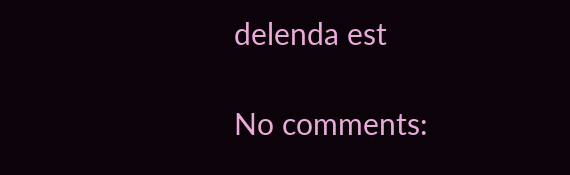delenda est

No comments: